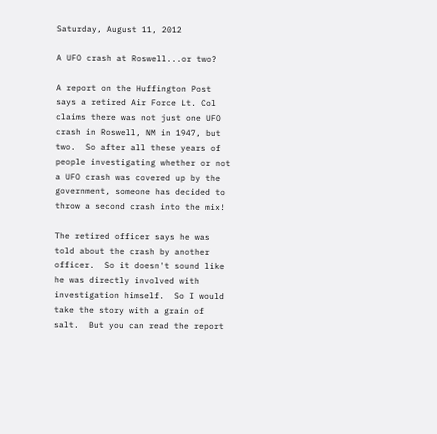Saturday, August 11, 2012

A UFO crash at Roswell...or two?

A report on the Huffington Post says a retired Air Force Lt. Col claims there was not just one UFO crash in Roswell, NM in 1947, but two.  So after all these years of people investigating whether or not a UFO crash was covered up by the government, someone has decided to throw a second crash into the mix!

The retired officer says he was told about the crash by another officer.  So it doesn't sound like he was directly involved with investigation himself.  So I would take the story with a grain of salt.  But you can read the report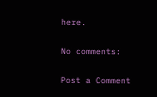here.

No comments:

Post a Comment